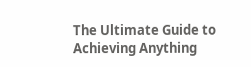The Ultimate Guide to Achieving Anything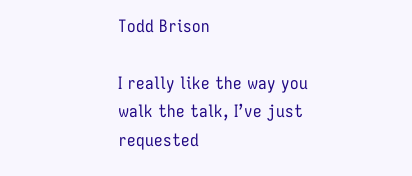Todd Brison

I really like the way you walk the talk, I’ve just requested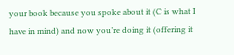your book because you spoke about it (C is what I have in mind) and now you’re doing it (offering it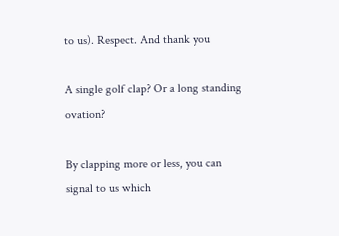to us). Respect. And thank you

A single golf clap? Or a long standing ovation?

By clapping more or less, you can signal to us which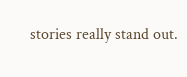stories really stand out.